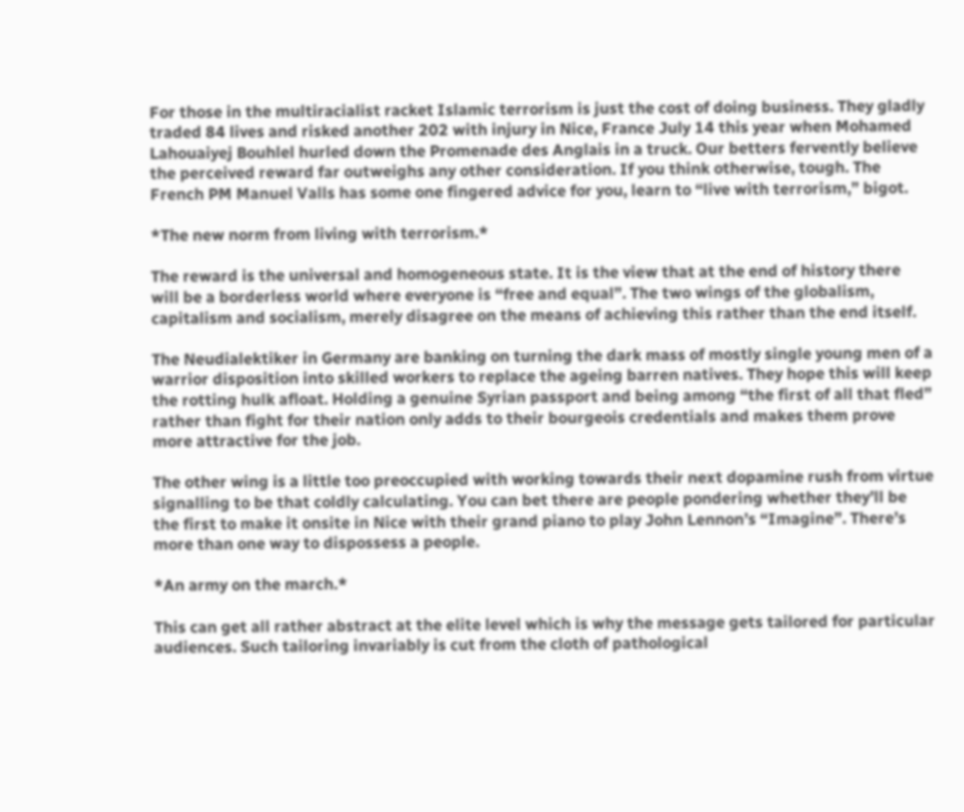For those in the multiracialist racket Islamic terrorism is just the cost of doing business. They gladly traded 84 lives and risked another 202 with injury in Nice, France July 14 this year when Mohamed Lahouaiyej Bouhlel hurled down the Promenade des Anglais in a truck. Our betters fervently believe the perceived reward far outweighs any other consideration. If you think otherwise, tough. The French PM Manuel Valls has some one fingered advice for you, learn to “live with terrorism,” bigot.

*The new norm from living with terrorism.*

The reward is the universal and homogeneous state. It is the view that at the end of history there will be a borderless world where everyone is “free and equal”. The two wings of the globalism, capitalism and socialism, merely disagree on the means of achieving this rather than the end itself.

The Neudialektiker in Germany are banking on turning the dark mass of mostly single young men of a warrior disposition into skilled workers to replace the ageing barren natives. They hope this will keep the rotting hulk afloat. Holding a genuine Syrian passport and being among “the first of all that fled” rather than fight for their nation only adds to their bourgeois credentials and makes them prove more attractive for the job.

The other wing is a little too preoccupied with working towards their next dopamine rush from virtue signalling to be that coldly calculating. You can bet there are people pondering whether they’ll be the first to make it onsite in Nice with their grand piano to play John Lennon’s “Imagine”. There’s more than one way to dispossess a people.

*An army on the march.*

This can get all rather abstract at the elite level which is why the message gets tailored for particular audiences. Such tailoring invariably is cut from the cloth of pathological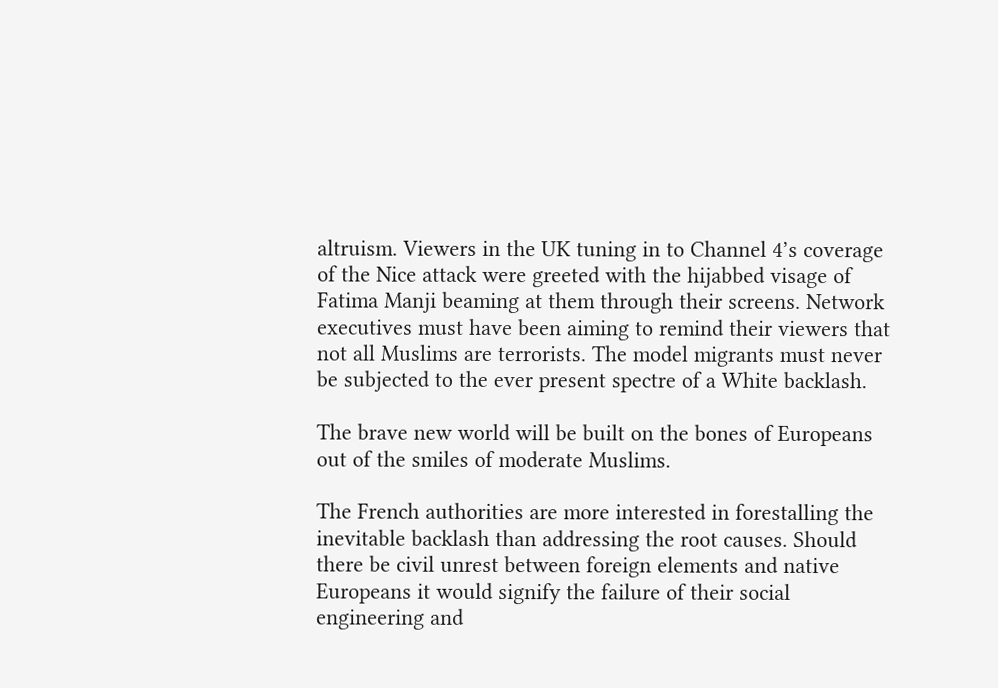altruism. Viewers in the UK tuning in to Channel 4’s coverage of the Nice attack were greeted with the hijabbed visage of Fatima Manji beaming at them through their screens. Network executives must have been aiming to remind their viewers that not all Muslims are terrorists. The model migrants must never be subjected to the ever present spectre of a White backlash.

The brave new world will be built on the bones of Europeans out of the smiles of moderate Muslims.

The French authorities are more interested in forestalling the inevitable backlash than addressing the root causes. Should there be civil unrest between foreign elements and native Europeans it would signify the failure of their social engineering and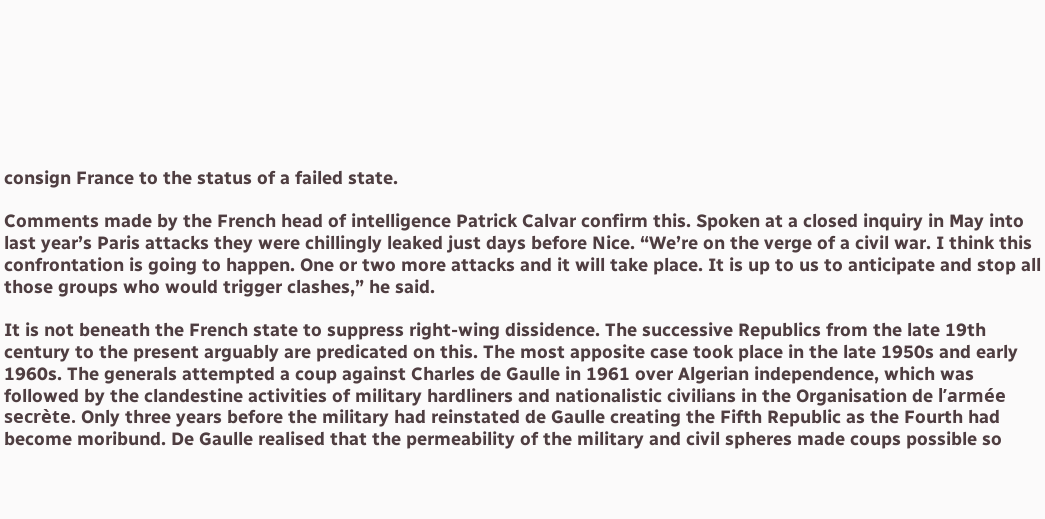consign France to the status of a failed state.

Comments made by the French head of intelligence Patrick Calvar confirm this. Spoken at a closed inquiry in May into last year’s Paris attacks they were chillingly leaked just days before Nice. “We’re on the verge of a civil war. I think this confrontation is going to happen. One or two more attacks and it will take place. It is up to us to anticipate and stop all those groups who would trigger clashes,” he said.

It is not beneath the French state to suppress right-wing dissidence. The successive Republics from the late 19th century to the present arguably are predicated on this. The most apposite case took place in the late 1950s and early 1960s. The generals attempted a coup against Charles de Gaulle in 1961 over Algerian independence, which was followed by the clandestine activities of military hardliners and nationalistic civilians in the Organisation de l’armée secrète. Only three years before the military had reinstated de Gaulle creating the Fifth Republic as the Fourth had become moribund. De Gaulle realised that the permeability of the military and civil spheres made coups possible so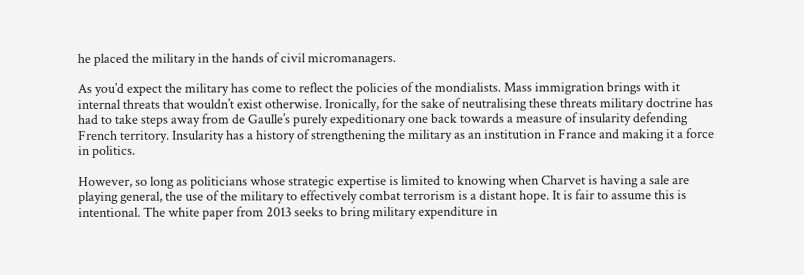he placed the military in the hands of civil micromanagers.

As you’d expect the military has come to reflect the policies of the mondialists. Mass immigration brings with it internal threats that wouldn’t exist otherwise. Ironically, for the sake of neutralising these threats military doctrine has had to take steps away from de Gaulle’s purely expeditionary one back towards a measure of insularity defending French territory. Insularity has a history of strengthening the military as an institution in France and making it a force in politics.

However, so long as politicians whose strategic expertise is limited to knowing when Charvet is having a sale are playing general, the use of the military to effectively combat terrorism is a distant hope. It is fair to assume this is intentional. The white paper from 2013 seeks to bring military expenditure in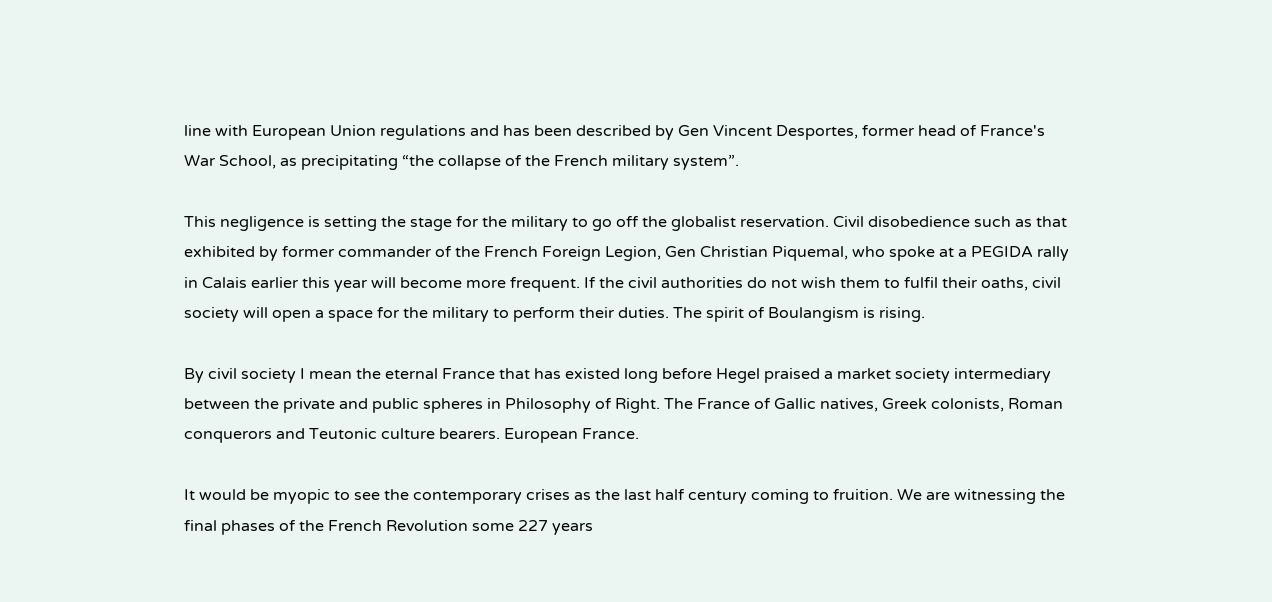line with European Union regulations and has been described by Gen Vincent Desportes, former head of France's War School, as precipitating “the collapse of the French military system”.

This negligence is setting the stage for the military to go off the globalist reservation. Civil disobedience such as that exhibited by former commander of the French Foreign Legion, Gen Christian Piquemal, who spoke at a PEGIDA rally in Calais earlier this year will become more frequent. If the civil authorities do not wish them to fulfil their oaths, civil society will open a space for the military to perform their duties. The spirit of Boulangism is rising.

By civil society I mean the eternal France that has existed long before Hegel praised a market society intermediary between the private and public spheres in Philosophy of Right. The France of Gallic natives, Greek colonists, Roman conquerors and Teutonic culture bearers. European France.

It would be myopic to see the contemporary crises as the last half century coming to fruition. We are witnessing the final phases of the French Revolution some 227 years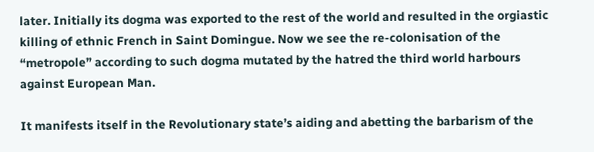later. Initially its dogma was exported to the rest of the world and resulted in the orgiastic killing of ethnic French in Saint Domingue. Now we see the re-colonisation of the “metropole” according to such dogma mutated by the hatred the third world harbours against European Man.

It manifests itself in the Revolutionary state’s aiding and abetting the barbarism of the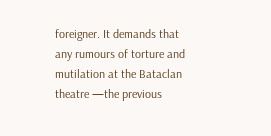foreigner. It demands that any rumours of torture and mutilation at the Bataclan theatre —the previous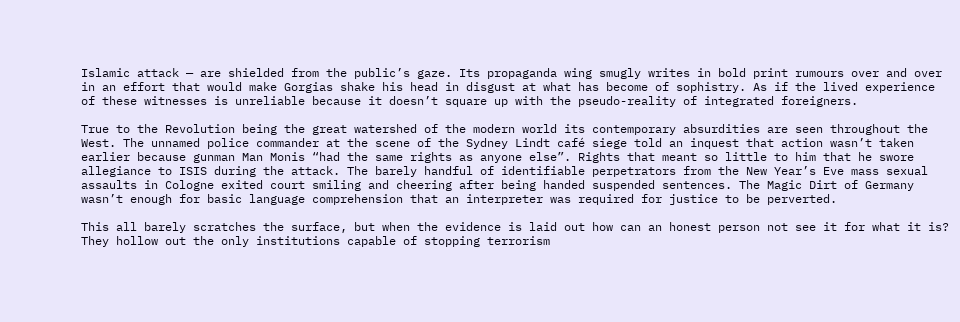Islamic attack — are shielded from the public’s gaze. Its propaganda wing smugly writes in bold print rumours over and over in an effort that would make Gorgias shake his head in disgust at what has become of sophistry. As if the lived experience of these witnesses is unreliable because it doesn’t square up with the pseudo-reality of integrated foreigners.

True to the Revolution being the great watershed of the modern world its contemporary absurdities are seen throughout the West. The unnamed police commander at the scene of the Sydney Lindt café siege told an inquest that action wasn’t taken earlier because gunman Man Monis “had the same rights as anyone else”. Rights that meant so little to him that he swore allegiance to ISIS during the attack. The barely handful of identifiable perpetrators from the New Year’s Eve mass sexual assaults in Cologne exited court smiling and cheering after being handed suspended sentences. The Magic Dirt of Germany wasn’t enough for basic language comprehension that an interpreter was required for justice to be perverted.

This all barely scratches the surface, but when the evidence is laid out how can an honest person not see it for what it is? They hollow out the only institutions capable of stopping terrorism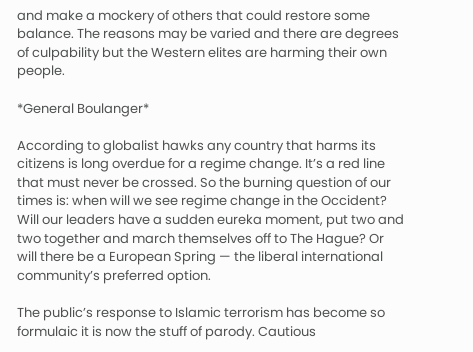and make a mockery of others that could restore some balance. The reasons may be varied and there are degrees of culpability but the Western elites are harming their own people.

*General Boulanger*

According to globalist hawks any country that harms its citizens is long overdue for a regime change. It’s a red line that must never be crossed. So the burning question of our times is: when will we see regime change in the Occident? Will our leaders have a sudden eureka moment, put two and two together and march themselves off to The Hague? Or will there be a European Spring — the liberal international community’s preferred option.

The public’s response to Islamic terrorism has become so formulaic it is now the stuff of parody. Cautious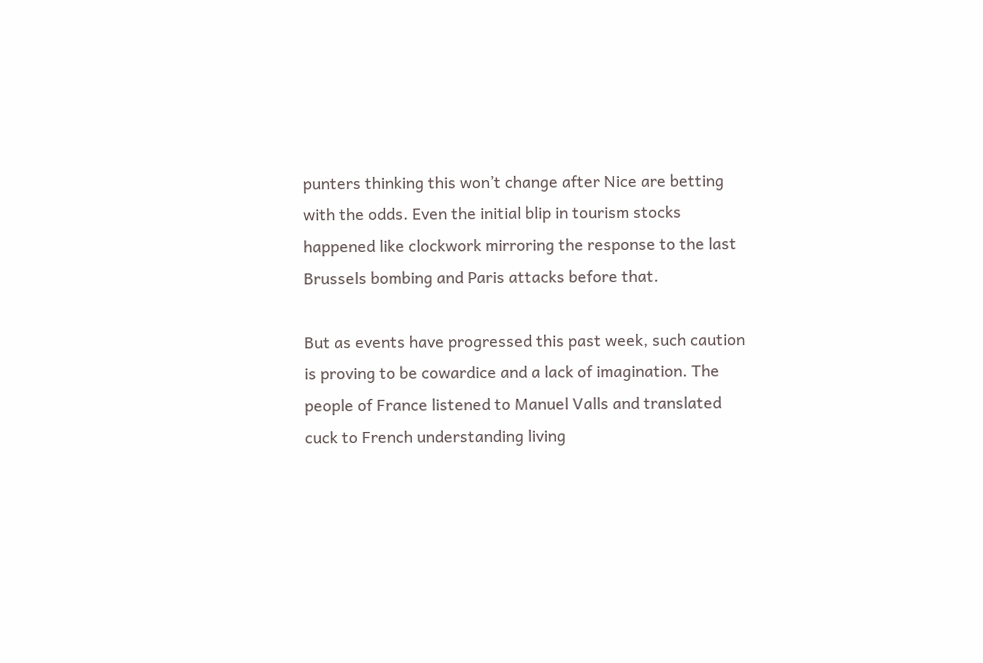punters thinking this won’t change after Nice are betting with the odds. Even the initial blip in tourism stocks happened like clockwork mirroring the response to the last Brussels bombing and Paris attacks before that.

But as events have progressed this past week, such caution is proving to be cowardice and a lack of imagination. The people of France listened to Manuel Valls and translated cuck to French understanding living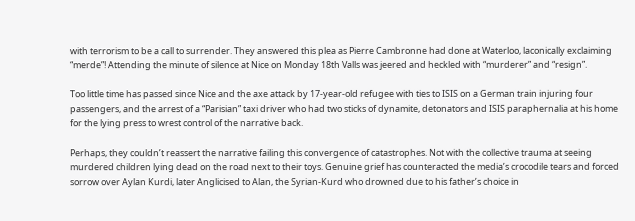with terrorism to be a call to surrender. They answered this plea as Pierre Cambronne had done at Waterloo, laconically exclaiming “merde”! Attending the minute of silence at Nice on Monday 18th Valls was jeered and heckled with “murderer” and “resign”.

Too little time has passed since Nice and the axe attack by 17-year-old refugee with ties to ISIS on a German train injuring four passengers, and the arrest of a “Parisian” taxi driver who had two sticks of dynamite, detonators and ISIS paraphernalia at his home for the lying press to wrest control of the narrative back.

Perhaps, they couldn’t reassert the narrative failing this convergence of catastrophes. Not with the collective trauma at seeing murdered children lying dead on the road next to their toys. Genuine grief has counteracted the media’s crocodile tears and forced sorrow over Aylan Kurdi, later Anglicised to Alan, the Syrian-Kurd who drowned due to his father’s choice in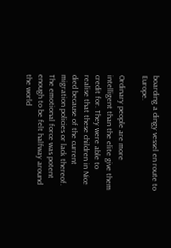boarding a dingy vessel en route to Europe.

Ordinary people are more intelligent than the elite give them credit for. They were able to realise that these children in Nice died because of the current migration policies or lack thereof. The emotional force was potent enough to be felt halfway around the world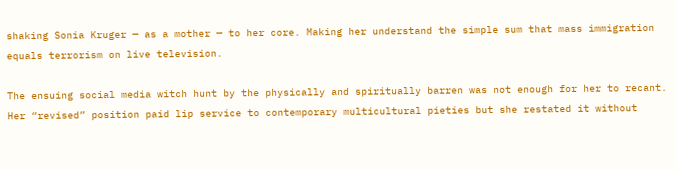shaking Sonia Kruger — as a mother — to her core. Making her understand the simple sum that mass immigration equals terrorism on live television.

The ensuing social media witch hunt by the physically and spiritually barren was not enough for her to recant. Her “revised” position paid lip service to contemporary multicultural pieties but she restated it without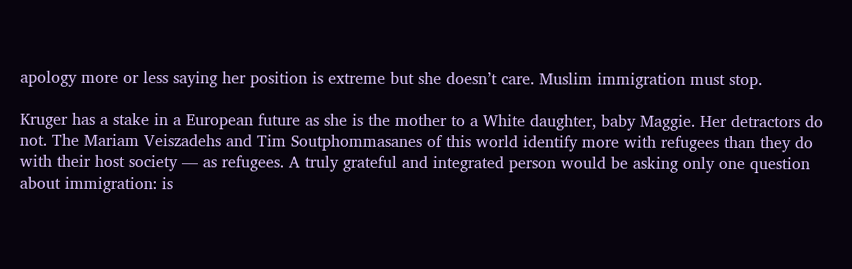apology more or less saying her position is extreme but she doesn’t care. Muslim immigration must stop.

Kruger has a stake in a European future as she is the mother to a White daughter, baby Maggie. Her detractors do not. The Mariam Veiszadehs and Tim Soutphommasanes of this world identify more with refugees than they do with their host society — as refugees. A truly grateful and integrated person would be asking only one question about immigration: is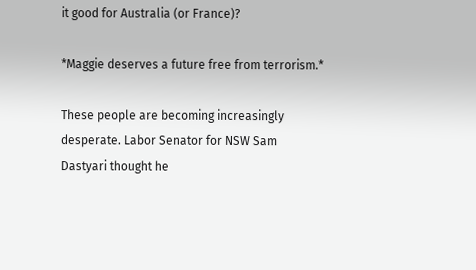it good for Australia (or France)?

*Maggie deserves a future free from terrorism.*

These people are becoming increasingly desperate. Labor Senator for NSW Sam Dastyari thought he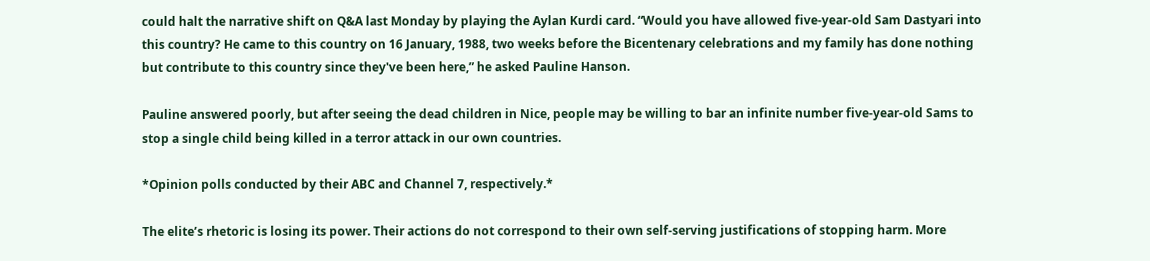could halt the narrative shift on Q&A last Monday by playing the Aylan Kurdi card. “Would you have allowed five-year-old Sam Dastyari into this country? He came to this country on 16 January, 1988, two weeks before the Bicentenary celebrations and my family has done nothing but contribute to this country since they've been here,” he asked Pauline Hanson.

Pauline answered poorly, but after seeing the dead children in Nice, people may be willing to bar an infinite number five-year-old Sams to stop a single child being killed in a terror attack in our own countries.

*Opinion polls conducted by their ABC and Channel 7, respectively.*

The elite’s rhetoric is losing its power. Their actions do not correspond to their own self-serving justifications of stopping harm. More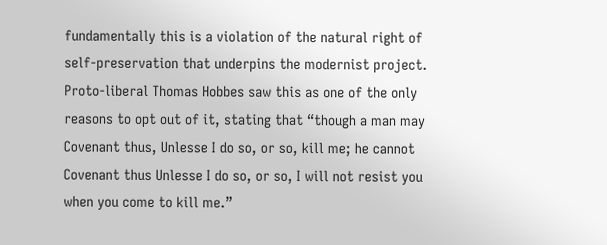fundamentally this is a violation of the natural right of self-preservation that underpins the modernist project. Proto-liberal Thomas Hobbes saw this as one of the only reasons to opt out of it, stating that “though a man may Covenant thus, Unlesse I do so, or so, kill me; he cannot Covenant thus Unlesse I do so, or so, I will not resist you when you come to kill me.”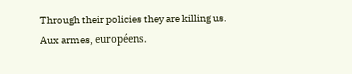Through their policies they are killing us. Aux armes, européens.